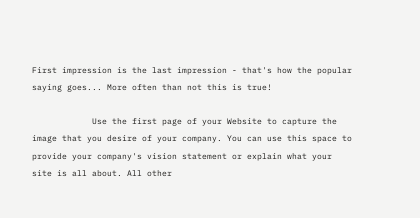First impression is the last impression - that's how the popular saying goes... More often than not this is true!

            Use the first page of your Website to capture the image that you desire of your company. You can use this space to provide your company's vision statement or explain what your site is all about. All other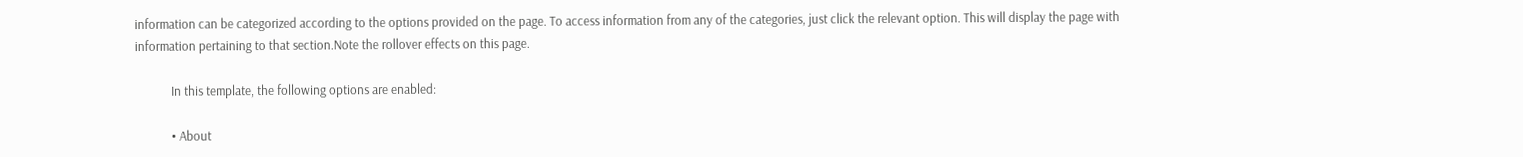information can be categorized according to the options provided on the page. To access information from any of the categories, just click the relevant option. This will display the page with information pertaining to that section.Note the rollover effects on this page.

            In this template, the following options are enabled:

            • About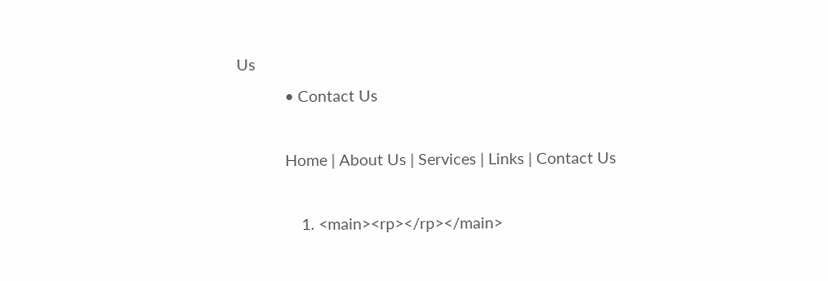Us
            • Contact Us

            Home | About Us | Services | Links | Contact Us

                1. <main><rp></rp></main>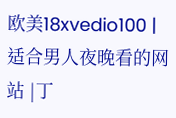欧美18xvedio100 |适合男人夜晚看的网站 |丁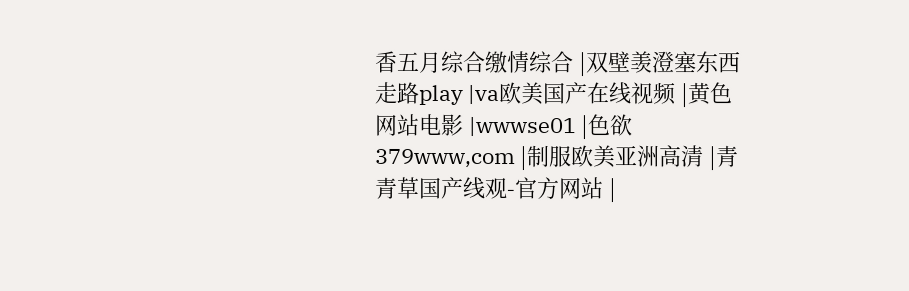香五月综合缴情综合 |双壁羡澄塞东西走路play |va欧美国产在线视频 |黄色网站电影 |wwwse01 |色欲379www,com |制服欧美亚洲高清 |青青草国产线观-官方网站 |